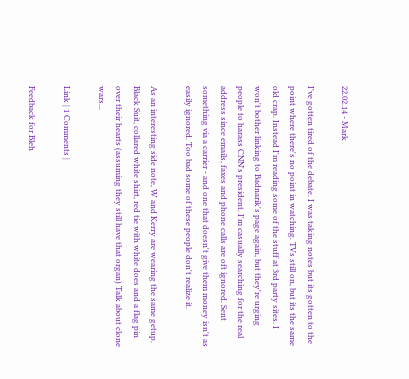22.02.14 - Mark

I've gotten tired of the debate. I was taking notes but its gotten to the point where there's no point in watching. TVs still on, but its the same old crap. Instead I'm reading some of the stuff at 3rd party sites. I won't bother linking to Badnarik's page again, but they're urging people to harass CNN's president. I'm casually searching for the real address since emails, faxes and phone calls are oft ignored. Sent something via a carrier - and one that doesn't give them money isn't as easily ignored. Too bad some of these people don't realize it.

As an interesting side note, W and Kerry are wearing the same getup. Black Suit, collared white shirt, red tie with white does and a flag pin over their hearts (assuming they still have that organ) Talk about clone wars...

Link | 1 Comments |

Feedback for Bleh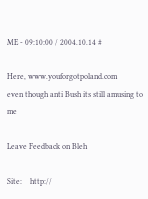ME - 09:10:00 / 2004.10.14 #

Here, www.youforgotpoland.com
even though anti Bush its still amusing to me

Leave Feedback on Bleh

Site:    http://